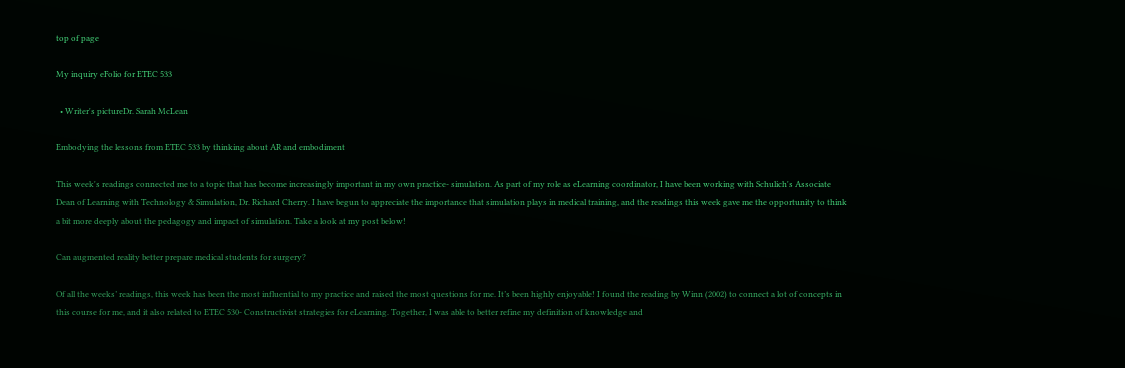top of page

My inquiry eFolio for ETEC 533

  • Writer's pictureDr. Sarah McLean

Embodying the lessons from ETEC 533 by thinking about AR and embodiment

This week's readings connected me to a topic that has become increasingly important in my own practice- simulation. As part of my role as eLearning coordinator, I have been working with Schulich's Associate Dean of Learning with Technology & Simulation, Dr. Richard Cherry. I have begun to appreciate the importance that simulation plays in medical training, and the readings this week gave me the opportunity to think a bit more deeply about the pedagogy and impact of simulation. Take a look at my post below!

Can augmented reality better prepare medical students for surgery?

Of all the weeks’ readings, this week has been the most influential to my practice and raised the most questions for me. It’s been highly enjoyable! I found the reading by Winn (2002) to connect a lot of concepts in this course for me, and it also related to ETEC 530- Constructivist strategies for eLearning. Together, I was able to better refine my definition of knowledge and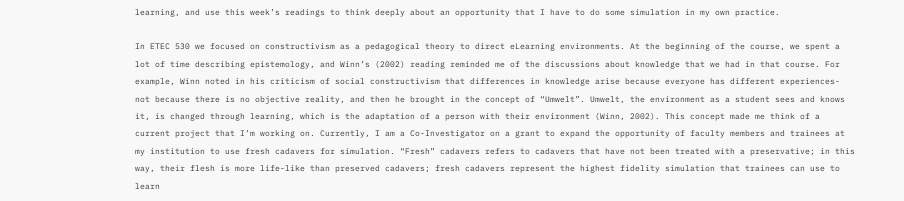learning, and use this week’s readings to think deeply about an opportunity that I have to do some simulation in my own practice.

In ETEC 530 we focused on constructivism as a pedagogical theory to direct eLearning environments. At the beginning of the course, we spent a lot of time describing epistemology, and Winn’s (2002) reading reminded me of the discussions about knowledge that we had in that course. For example, Winn noted in his criticism of social constructivism that differences in knowledge arise because everyone has different experiences- not because there is no objective reality, and then he brought in the concept of “Umwelt”. Umwelt, the environment as a student sees and knows it, is changed through learning, which is the adaptation of a person with their environment (Winn, 2002). This concept made me think of a current project that I’m working on. Currently, I am a Co-Investigator on a grant to expand the opportunity of faculty members and trainees at my institution to use fresh cadavers for simulation. “Fresh” cadavers refers to cadavers that have not been treated with a preservative; in this way, their flesh is more life-like than preserved cadavers; fresh cadavers represent the highest fidelity simulation that trainees can use to learn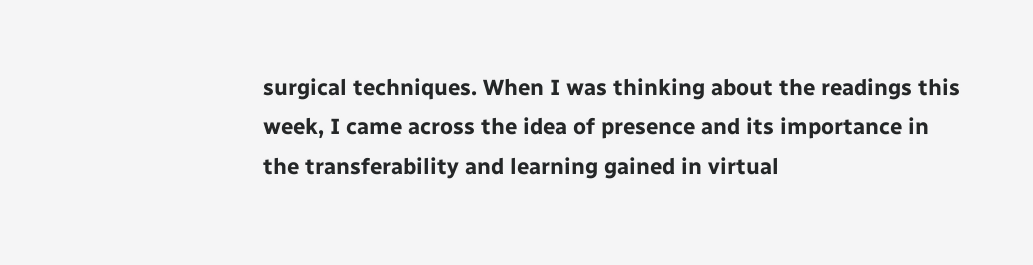surgical techniques. When I was thinking about the readings this week, I came across the idea of presence and its importance in the transferability and learning gained in virtual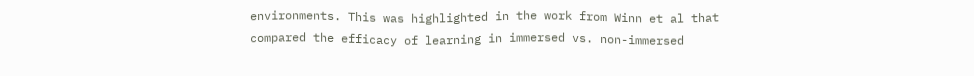environments. This was highlighted in the work from Winn et al that compared the efficacy of learning in immersed vs. non-immersed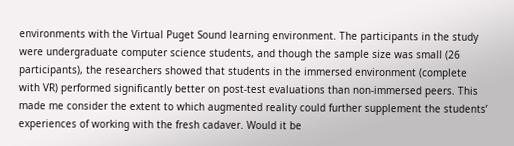environments with the Virtual Puget Sound learning environment. The participants in the study were undergraduate computer science students, and though the sample size was small (26 participants), the researchers showed that students in the immersed environment (complete with VR) performed significantly better on post-test evaluations than non-immersed peers. This made me consider the extent to which augmented reality could further supplement the students’ experiences of working with the fresh cadaver. Would it be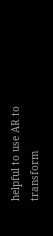helpful to use AR to transform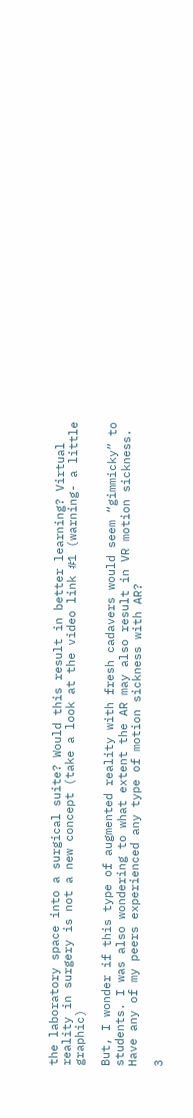the laboratory space into a surgical suite? Would this result in better learning? Virtual reality in surgery is not a new concept (take a look at the video link #1 (warning- a little graphic)

But, I wonder if this type of augmented reality with fresh cadavers would seem “gimmicky” to students. I was also wondering to what extent the AR may also result in VR motion sickness. Have any of my peers experienced any type of motion sickness with AR?

3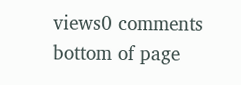views0 comments
bottom of page